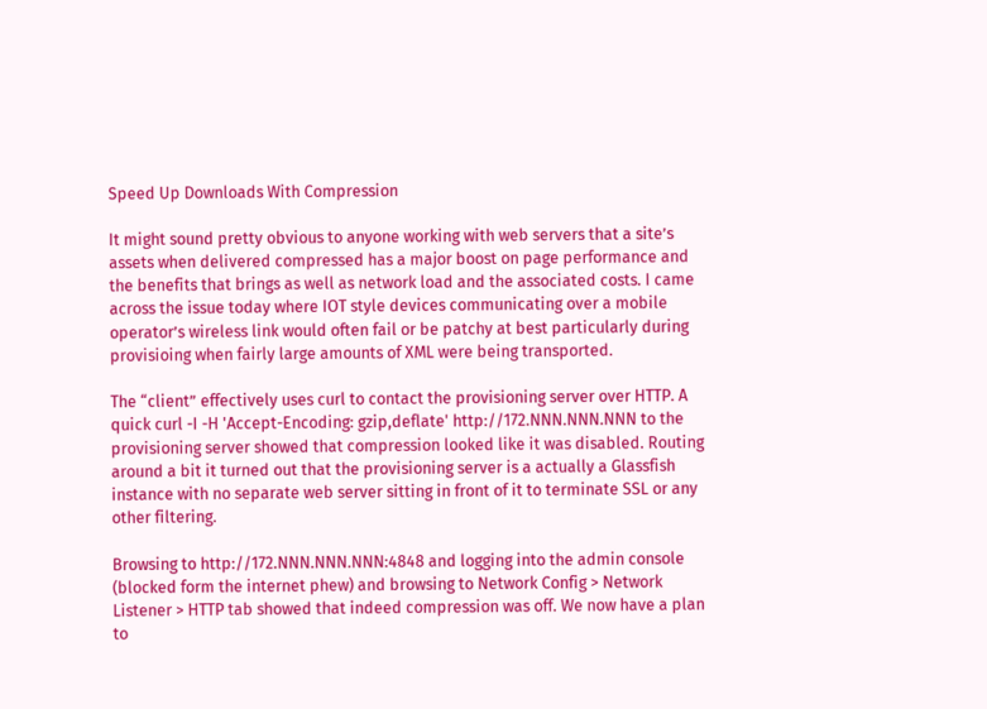Speed Up Downloads With Compression

It might sound pretty obvious to anyone working with web servers that a site’s assets when delivered compressed has a major boost on page performance and the benefits that brings as well as network load and the associated costs. I came across the issue today where IOT style devices communicating over a mobile operator’s wireless link would often fail or be patchy at best particularly during provisioing when fairly large amounts of XML were being transported.

The “client” effectively uses curl to contact the provisioning server over HTTP. A quick curl -I -H 'Accept-Encoding: gzip,deflate' http://172.NNN.NNN.NNN to the provisioning server showed that compression looked like it was disabled. Routing around a bit it turned out that the provisioning server is a actually a Glassfish instance with no separate web server sitting in front of it to terminate SSL or any other filtering.

Browsing to http://172.NNN.NNN.NNN:4848 and logging into the admin console (blocked form the internet phew) and browsing to Network Config > Network Listener > HTTP tab showed that indeed compression was off. We now have a plan to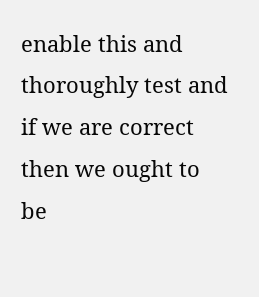enable this and thoroughly test and if we are correct then we ought to be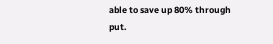able to save up 80% through put.